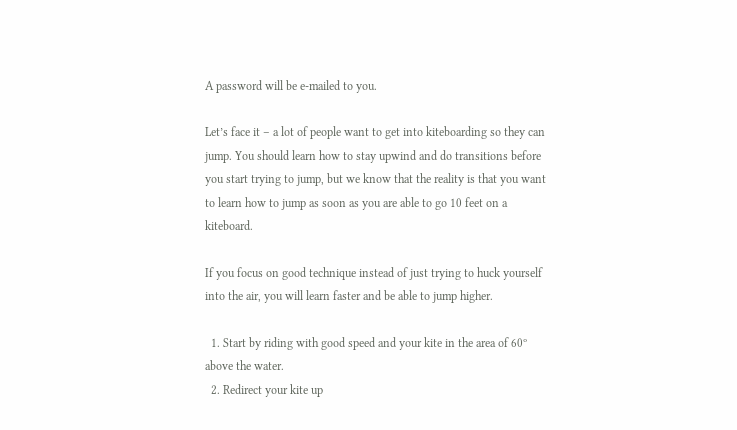A password will be e-mailed to you.

Let’s face it – a lot of people want to get into kiteboarding so they can jump. You should learn how to stay upwind and do transitions before you start trying to jump, but we know that the reality is that you want to learn how to jump as soon as you are able to go 10 feet on a kiteboard.

If you focus on good technique instead of just trying to huck yourself into the air, you will learn faster and be able to jump higher.

  1. Start by riding with good speed and your kite in the area of 60º above the water.
  2. Redirect your kite up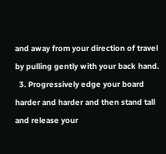and away from your direction of travel by pulling gently with your back hand.
  3. Progressively edge your board harder and harder and then stand tall and release your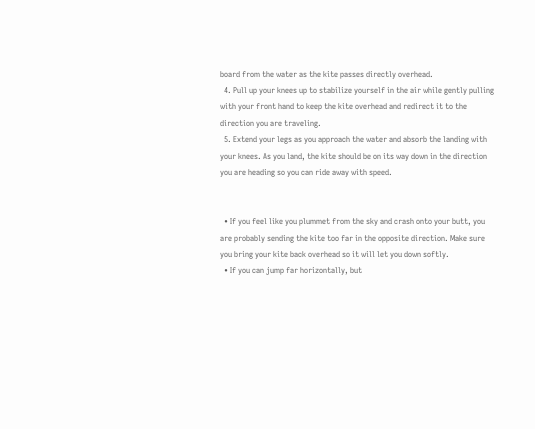board from the water as the kite passes directly overhead.
  4. Pull up your knees up to stabilize yourself in the air while gently pulling with your front hand to keep the kite overhead and redirect it to the direction you are traveling.
  5. Extend your legs as you approach the water and absorb the landing with your knees. As you land, the kite should be on its way down in the direction you are heading so you can ride away with speed.


  • If you feel like you plummet from the sky and crash onto your butt, you are probably sending the kite too far in the opposite direction. Make sure you bring your kite back overhead so it will let you down softly.
  • If you can jump far horizontally, but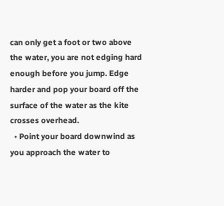can only get a foot or two above the water, you are not edging hard enough before you jump. Edge harder and pop your board off the surface of the water as the kite crosses overhead.
  • Point your board downwind as you approach the water to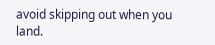avoid skipping out when you land.